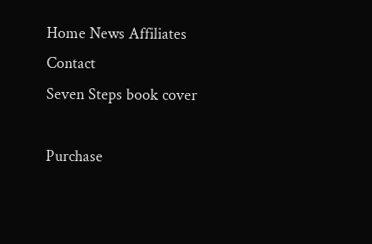Home News Affiliates Contact
Seven Steps book cover

Purchase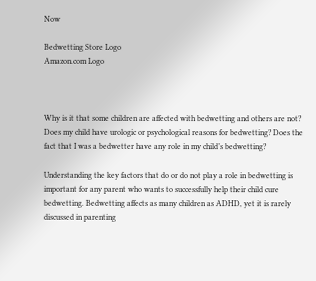Now

Bedwetting Store Logo
Amazon.com Logo



Why is it that some children are affected with bedwetting and others are not? Does my child have urologic or psychological reasons for bedwetting? Does the fact that I was a bedwetter have any role in my child’s bedwetting?

Understanding the key factors that do or do not play a role in bedwetting is important for any parent who wants to successfully help their child cure bedwetting. Bedwetting affects as many children as ADHD, yet it is rarely discussed in parenting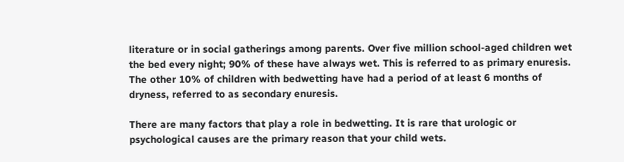literature or in social gatherings among parents. Over five million school-aged children wet the bed every night; 90% of these have always wet. This is referred to as primary enuresis. The other 10% of children with bedwetting have had a period of at least 6 months of dryness, referred to as secondary enuresis.

There are many factors that play a role in bedwetting. It is rare that urologic or psychological causes are the primary reason that your child wets.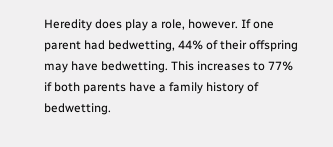Heredity does play a role, however. If one parent had bedwetting, 44% of their offspring may have bedwetting. This increases to 77% if both parents have a family history of bedwetting.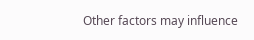Other factors may influence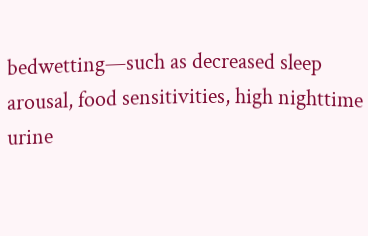bedwetting—such as decreased sleep arousal, food sensitivities, high nighttime urine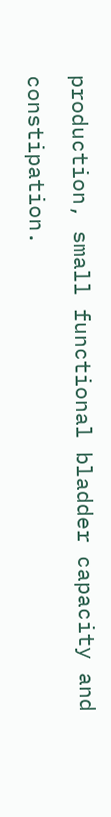production, small functional bladder capacity and constipation.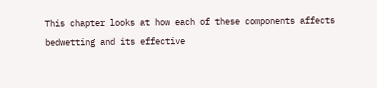This chapter looks at how each of these components affects bedwetting and its effective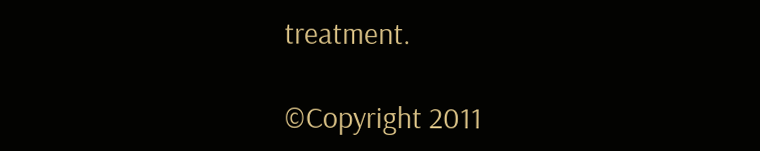treatment.

©Copyright 2011